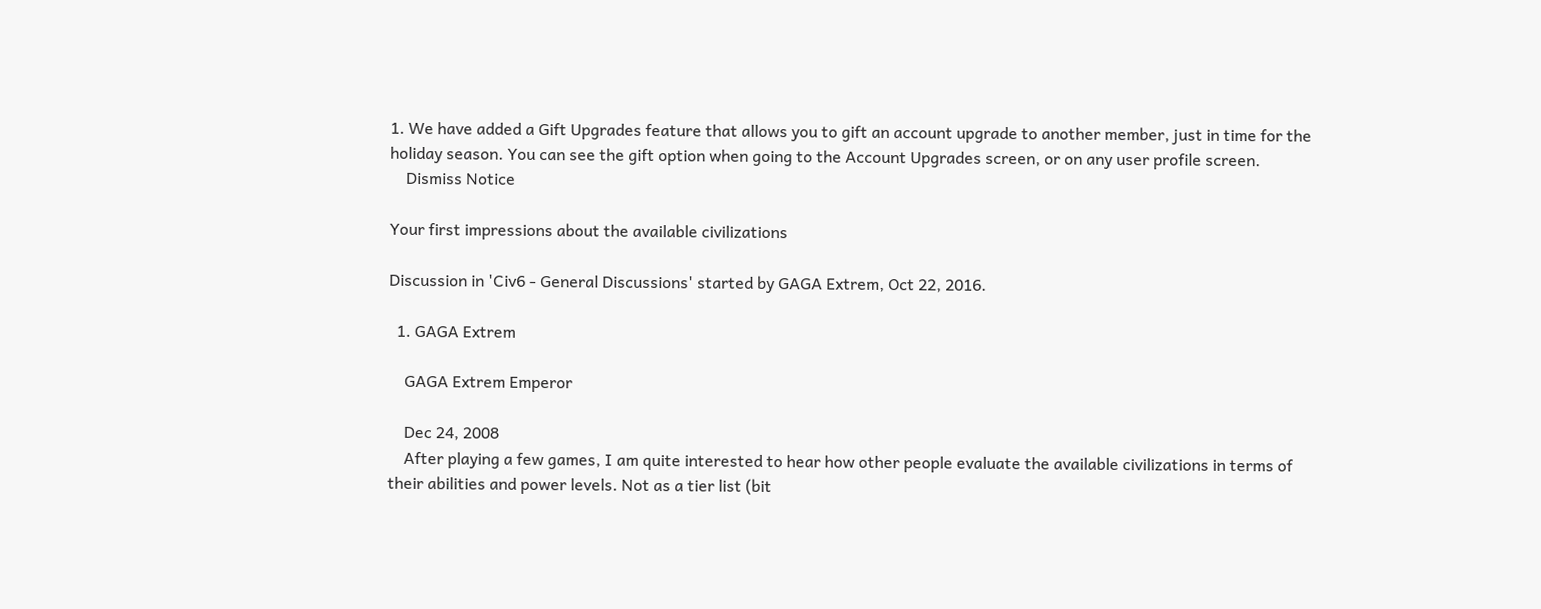1. We have added a Gift Upgrades feature that allows you to gift an account upgrade to another member, just in time for the holiday season. You can see the gift option when going to the Account Upgrades screen, or on any user profile screen.
    Dismiss Notice

Your first impressions about the available civilizations

Discussion in 'Civ6 - General Discussions' started by GAGA Extrem, Oct 22, 2016.

  1. GAGA Extrem

    GAGA Extrem Emperor

    Dec 24, 2008
    After playing a few games, I am quite interested to hear how other people evaluate the available civilizations in terms of their abilities and power levels. Not as a tier list (bit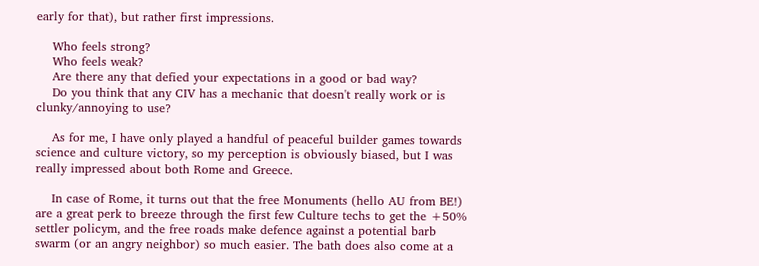early for that), but rather first impressions.

    Who feels strong?
    Who feels weak?
    Are there any that defied your expectations in a good or bad way?
    Do you think that any CIV has a mechanic that doesn't really work or is clunky/annoying to use?

    As for me, I have only played a handful of peaceful builder games towards science and culture victory, so my perception is obviously biased, but I was really impressed about both Rome and Greece.

    In case of Rome, it turns out that the free Monuments (hello AU from BE!) are a great perk to breeze through the first few Culture techs to get the +50% settler policym, and the free roads make defence against a potential barb swarm (or an angry neighbor) so much easier. The bath does also come at a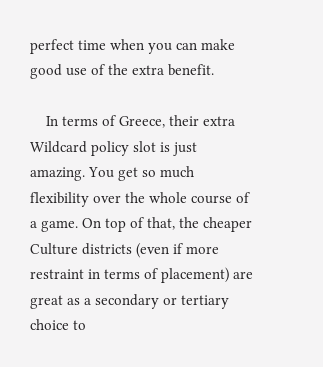perfect time when you can make good use of the extra benefit.

    In terms of Greece, their extra Wildcard policy slot is just amazing. You get so much flexibility over the whole course of a game. On top of that, the cheaper Culture districts (even if more restraint in terms of placement) are great as a secondary or tertiary choice to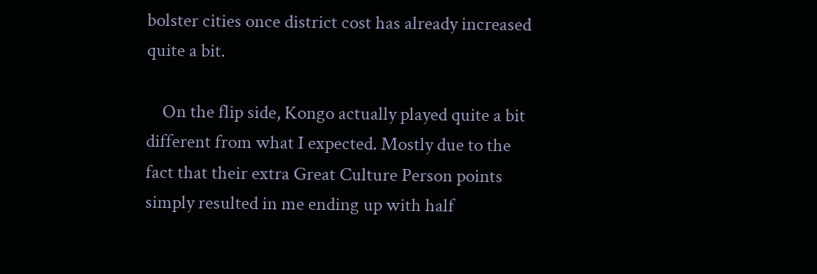bolster cities once district cost has already increased quite a bit.

    On the flip side, Kongo actually played quite a bit different from what I expected. Mostly due to the fact that their extra Great Culture Person points simply resulted in me ending up with half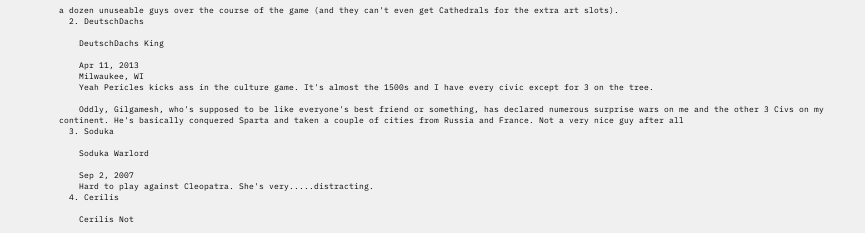a dozen unuseable guys over the course of the game (and they can't even get Cathedrals for the extra art slots).
  2. DeutschDachs

    DeutschDachs King

    Apr 11, 2013
    Milwaukee, WI
    Yeah Pericles kicks ass in the culture game. It's almost the 1500s and I have every civic except for 3 on the tree.

    Oddly, Gilgamesh, who's supposed to be like everyone's best friend or something, has declared numerous surprise wars on me and the other 3 Civs on my continent. He's basically conquered Sparta and taken a couple of cities from Russia and France. Not a very nice guy after all
  3. Soduka

    Soduka Warlord

    Sep 2, 2007
    Hard to play against Cleopatra. She's very.....distracting.
  4. Cerilis

    Cerilis Not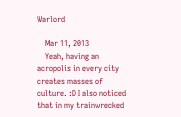Warlord

    Mar 11, 2013
    Yeah, having an acropolis in every city creates masses of culture. :D I also noticed that in my trainwrecked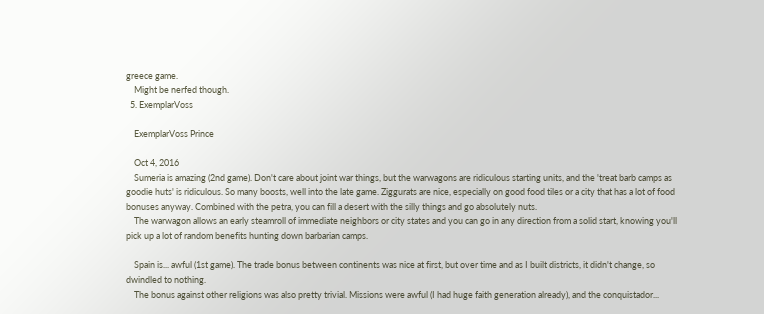greece game.
    Might be nerfed though.
  5. ExemplarVoss

    ExemplarVoss Prince

    Oct 4, 2016
    Sumeria is amazing (2nd game). Don't care about joint war things, but the warwagons are ridiculous starting units, and the 'treat barb camps as goodie huts' is ridiculous. So many boosts, well into the late game. Ziggurats are nice, especially on good food tiles or a city that has a lot of food bonuses anyway. Combined with the petra, you can fill a desert with the silly things and go absolutely nuts.
    The warwagon allows an early steamroll of immediate neighbors or city states and you can go in any direction from a solid start, knowing you'll pick up a lot of random benefits hunting down barbarian camps.

    Spain is... awful (1st game). The trade bonus between continents was nice at first, but over time and as I built districts, it didn't change, so dwindled to nothing.
    The bonus against other religions was also pretty trivial. Missions were awful (I had huge faith generation already), and the conquistador...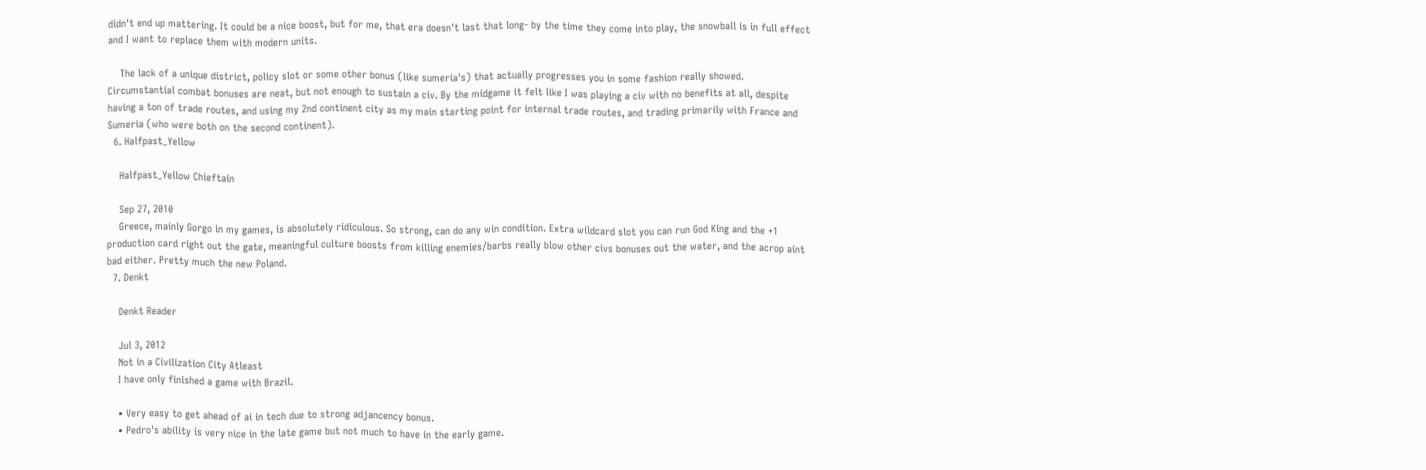didn't end up mattering. It could be a nice boost, but for me, that era doesn't last that long- by the time they come into play, the snowball is in full effect and I want to replace them with modern units.

    The lack of a unique district, policy slot or some other bonus (like sumeria's) that actually progresses you in some fashion really showed. Circumstantial combat bonuses are neat, but not enough to sustain a civ. By the midgame it felt like I was playing a civ with no benefits at all, despite having a ton of trade routes, and using my 2nd continent city as my main starting point for internal trade routes, and trading primarily with France and Sumeria (who were both on the second continent).
  6. Halfpast_Yellow

    Halfpast_Yellow Chieftain

    Sep 27, 2010
    Greece, mainly Gorgo in my games, is absolutely ridiculous. So strong, can do any win condition. Extra wildcard slot you can run God King and the +1 production card right out the gate, meaningful culture boosts from killing enemies/barbs really blow other civs bonuses out the water, and the acrop aint bad either. Pretty much the new Poland.
  7. Denkt

    Denkt Reader

    Jul 3, 2012
    Not in a Civilization City Atleast
    I have only finished a game with Brazil.

    • Very easy to get ahead of ai in tech due to strong adjancency bonus.
    • Pedro's ability is very nice in the late game but not much to have in the early game.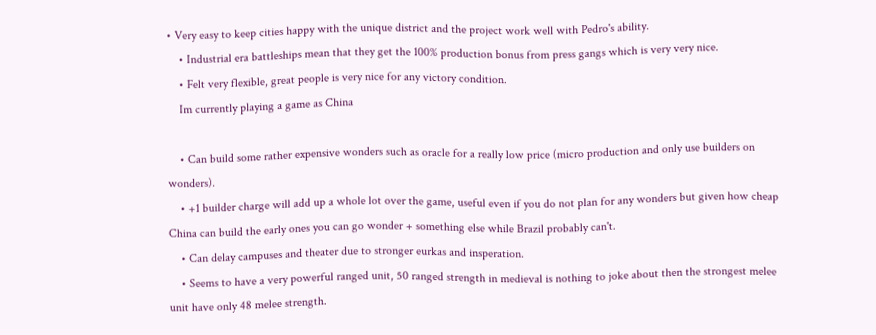• Very easy to keep cities happy with the unique district and the project work well with Pedro's ability.
    • Industrial era battleships mean that they get the 100% production bonus from press gangs which is very very nice.
    • Felt very flexible, great people is very nice for any victory condition.
    Im currently playing a game as China

    • Can build some rather expensive wonders such as oracle for a really low price (micro production and only use builders on wonders).
    • +1 builder charge will add up a whole lot over the game, useful even if you do not plan for any wonders but given how cheap China can build the early ones you can go wonder + something else while Brazil probably can't.
    • Can delay campuses and theater due to stronger eurkas and insperation.
    • Seems to have a very powerful ranged unit, 50 ranged strength in medieval is nothing to joke about then the strongest melee unit have only 48 melee strength.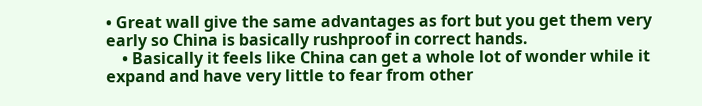• Great wall give the same advantages as fort but you get them very early so China is basically rushproof in correct hands.
    • Basically it feels like China can get a whole lot of wonder while it expand and have very little to fear from other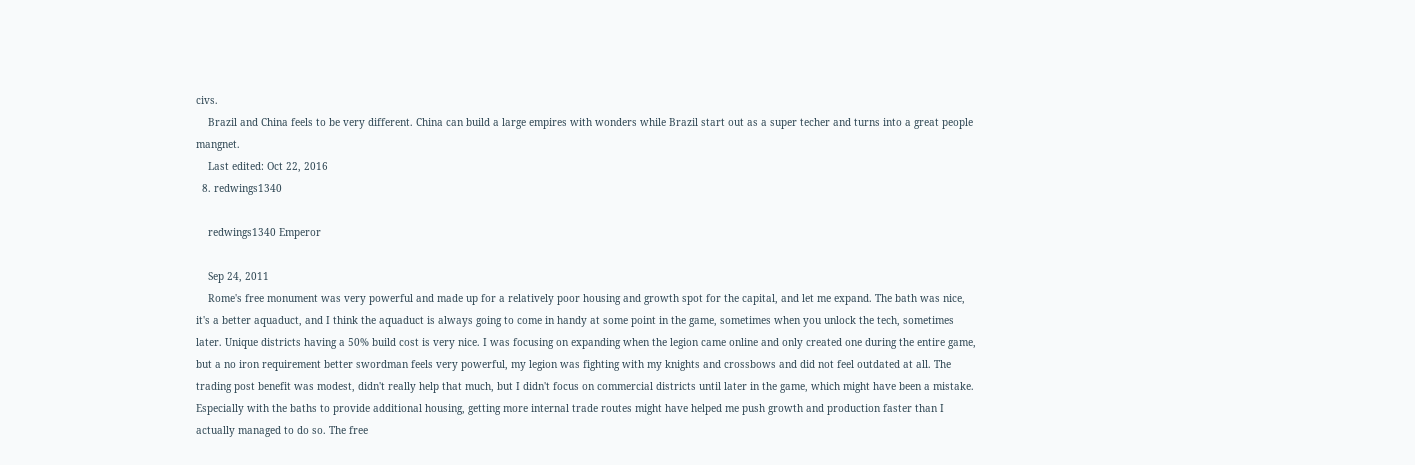civs.
    Brazil and China feels to be very different. China can build a large empires with wonders while Brazil start out as a super techer and turns into a great people mangnet.
    Last edited: Oct 22, 2016
  8. redwings1340

    redwings1340 Emperor

    Sep 24, 2011
    Rome's free monument was very powerful and made up for a relatively poor housing and growth spot for the capital, and let me expand. The bath was nice, it's a better aquaduct, and I think the aquaduct is always going to come in handy at some point in the game, sometimes when you unlock the tech, sometimes later. Unique districts having a 50% build cost is very nice. I was focusing on expanding when the legion came online and only created one during the entire game, but a no iron requirement better swordman feels very powerful, my legion was fighting with my knights and crossbows and did not feel outdated at all. The trading post benefit was modest, didn't really help that much, but I didn't focus on commercial districts until later in the game, which might have been a mistake. Especially with the baths to provide additional housing, getting more internal trade routes might have helped me push growth and production faster than I actually managed to do so. The free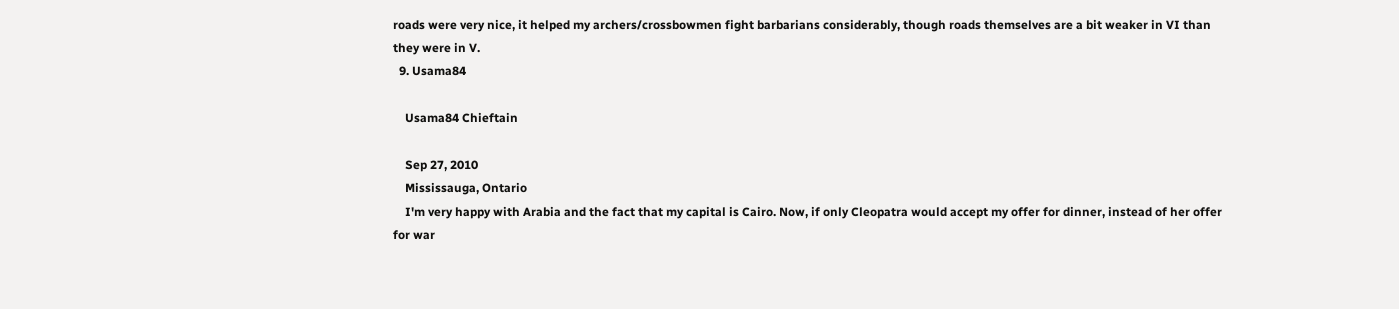roads were very nice, it helped my archers/crossbowmen fight barbarians considerably, though roads themselves are a bit weaker in VI than they were in V.
  9. Usama84

    Usama84 Chieftain

    Sep 27, 2010
    Mississauga, Ontario
    I'm very happy with Arabia and the fact that my capital is Cairo. Now, if only Cleopatra would accept my offer for dinner, instead of her offer for war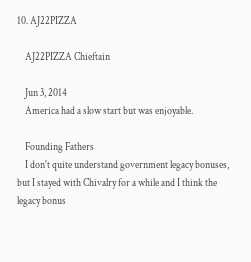10. AJ22PIZZA

    AJ22PIZZA Chieftain

    Jun 3, 2014
    America had a slow start but was enjoyable.

    Founding Fathers
    I don't quite understand government legacy bonuses, but I stayed with Chivalry for a while and I think the legacy bonus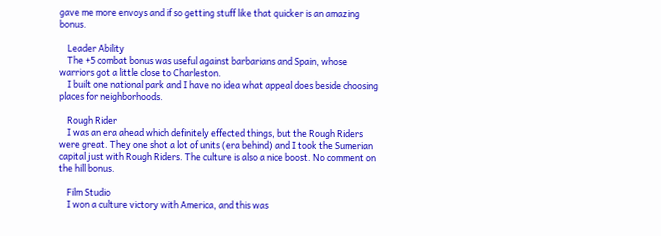gave me more envoys and if so getting stuff like that quicker is an amazing bonus.

    Leader Ability
    The +5 combat bonus was useful against barbarians and Spain, whose warriors got a little close to Charleston.
    I built one national park and I have no idea what appeal does beside choosing places for neighborhoods.

    Rough Rider
    I was an era ahead which definitely effected things, but the Rough Riders were great. They one shot a lot of units (era behind) and I took the Sumerian capital just with Rough Riders. The culture is also a nice boost. No comment on the hill bonus.

    Film Studio
    I won a culture victory with America, and this was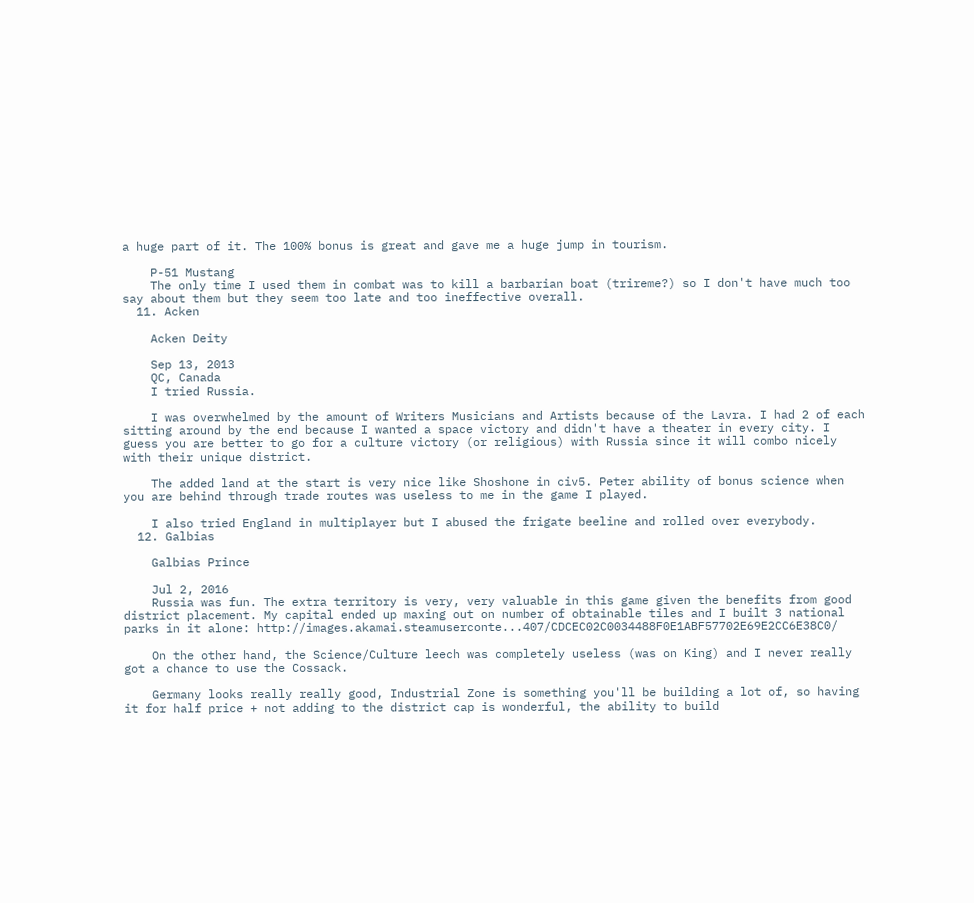a huge part of it. The 100% bonus is great and gave me a huge jump in tourism.

    P-51 Mustang
    The only time I used them in combat was to kill a barbarian boat (trireme?) so I don't have much too say about them but they seem too late and too ineffective overall.
  11. Acken

    Acken Deity

    Sep 13, 2013
    QC, Canada
    I tried Russia.

    I was overwhelmed by the amount of Writers Musicians and Artists because of the Lavra. I had 2 of each sitting around by the end because I wanted a space victory and didn't have a theater in every city. I guess you are better to go for a culture victory (or religious) with Russia since it will combo nicely with their unique district.

    The added land at the start is very nice like Shoshone in civ5. Peter ability of bonus science when you are behind through trade routes was useless to me in the game I played.

    I also tried England in multiplayer but I abused the frigate beeline and rolled over everybody.
  12. Galbias

    Galbias Prince

    Jul 2, 2016
    Russia was fun. The extra territory is very, very valuable in this game given the benefits from good district placement. My capital ended up maxing out on number of obtainable tiles and I built 3 national parks in it alone: http://images.akamai.steamuserconte...407/CDCEC02C0034488F0E1ABF57702E69E2CC6E38C0/

    On the other hand, the Science/Culture leech was completely useless (was on King) and I never really got a chance to use the Cossack.

    Germany looks really really good, Industrial Zone is something you'll be building a lot of, so having it for half price + not adding to the district cap is wonderful, the ability to build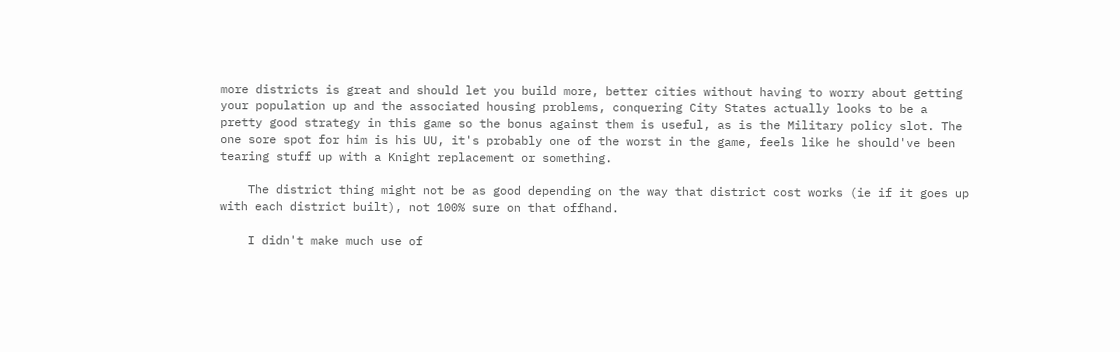more districts is great and should let you build more, better cities without having to worry about getting your population up and the associated housing problems, conquering City States actually looks to be a pretty good strategy in this game so the bonus against them is useful, as is the Military policy slot. The one sore spot for him is his UU, it's probably one of the worst in the game, feels like he should've been tearing stuff up with a Knight replacement or something.

    The district thing might not be as good depending on the way that district cost works (ie if it goes up with each district built), not 100% sure on that offhand.

    I didn't make much use of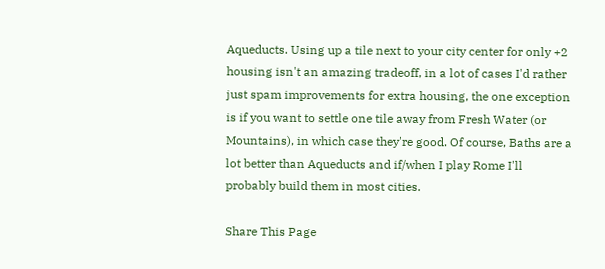Aqueducts. Using up a tile next to your city center for only +2 housing isn't an amazing tradeoff, in a lot of cases I'd rather just spam improvements for extra housing, the one exception is if you want to settle one tile away from Fresh Water (or Mountains), in which case they're good. Of course, Baths are a lot better than Aqueducts and if/when I play Rome I'll probably build them in most cities.

Share This Page